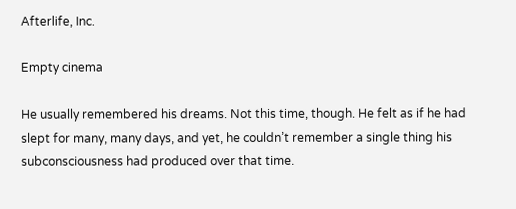Afterlife, Inc.

Empty cinema

He usually remembered his dreams. Not this time, though. He felt as if he had slept for many, many days, and yet, he couldn’t remember a single thing his subconsciousness had produced over that time.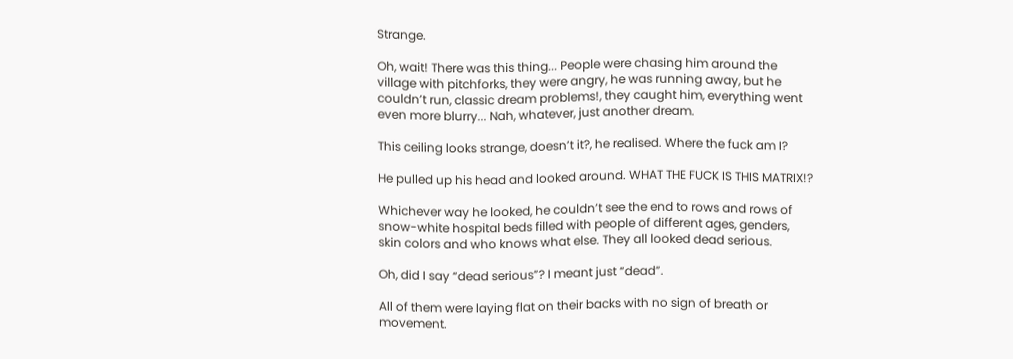Strange.

Oh, wait! There was this thing... People were chasing him around the village with pitchforks, they were angry, he was running away, but he couldn’t run, classic dream problems!, they caught him, everything went even more blurry... Nah, whatever, just another dream.

This ceiling looks strange, doesn’t it?, he realised. Where the fuck am I?

He pulled up his head and looked around. WHAT THE FUCK IS THIS MATRIX!?

Whichever way he looked, he couldn’t see the end to rows and rows of snow-white hospital beds filled with people of different ages, genders, skin colors and who knows what else. They all looked dead serious.

Oh, did I say “dead serious”? I meant just “dead”.

All of them were laying flat on their backs with no sign of breath or movement.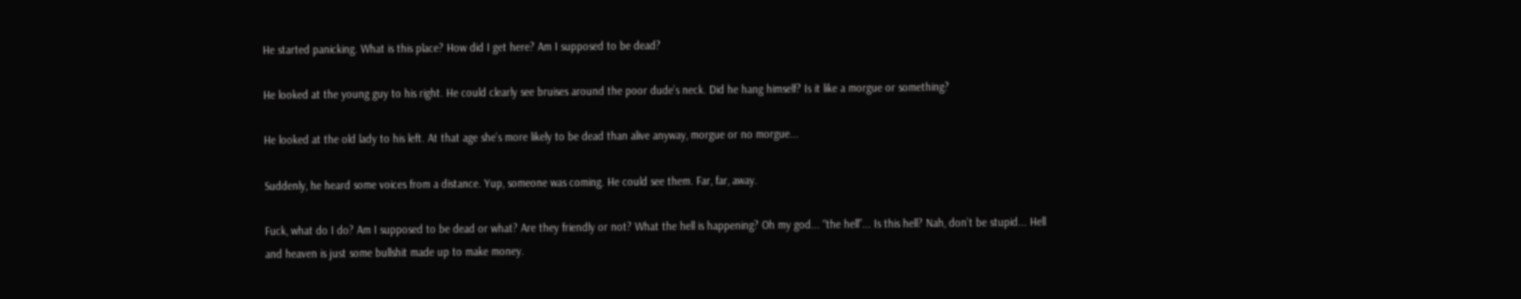He started panicking. What is this place? How did I get here? Am I supposed to be dead?

He looked at the young guy to his right. He could clearly see bruises around the poor dude’s neck. Did he hang himself? Is it like a morgue or something?

He looked at the old lady to his left. At that age she’s more likely to be dead than alive anyway, morgue or no morgue...

Suddenly, he heard some voices from a distance. Yup, someone was coming. He could see them. Far, far, away.

Fuck, what do I do? Am I supposed to be dead or what? Are they friendly or not? What the hell is happening? Oh my god... “the hell”... Is this hell? Nah, don’t be stupid... Hell and heaven is just some bullshit made up to make money.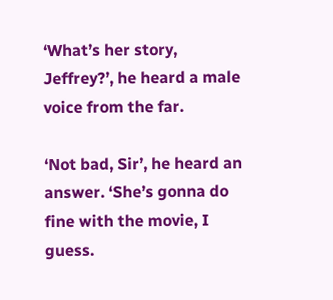‘What’s her story, Jeffrey?’, he heard a male voice from the far.

‘Not bad, Sir’, he heard an answer. ‘She’s gonna do fine with the movie, I guess.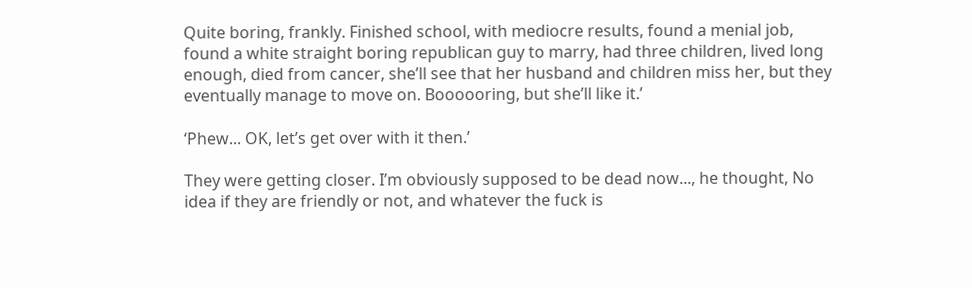Quite boring, frankly. Finished school, with mediocre results, found a menial job, found a white straight boring republican guy to marry, had three children, lived long enough, died from cancer, she’ll see that her husband and children miss her, but they eventually manage to move on. Boooooring, but she’ll like it.’

‘Phew... OK, let’s get over with it then.’

They were getting closer. I’m obviously supposed to be dead now..., he thought, No idea if they are friendly or not, and whatever the fuck is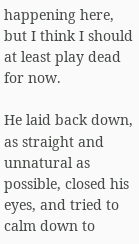happening here, but I think I should at least play dead for now.

He laid back down, as straight and unnatural as possible, closed his eyes, and tried to calm down to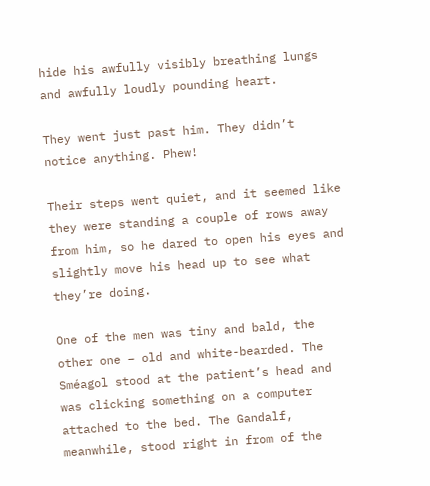hide his awfully visibly breathing lungs and awfully loudly pounding heart.

They went just past him. They didn’t notice anything. Phew!

Their steps went quiet, and it seemed like they were standing a couple of rows away from him, so he dared to open his eyes and slightly move his head up to see what they’re doing.

One of the men was tiny and bald, the other one – old and white-bearded. The Sméagol stood at the patient’s head and was clicking something on a computer attached to the bed. The Gandalf, meanwhile, stood right in from of the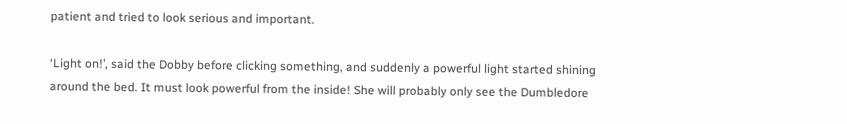patient and tried to look serious and important.

‘Light on!’, said the Dobby before clicking something, and suddenly a powerful light started shining around the bed. It must look powerful from the inside! She will probably only see the Dumbledore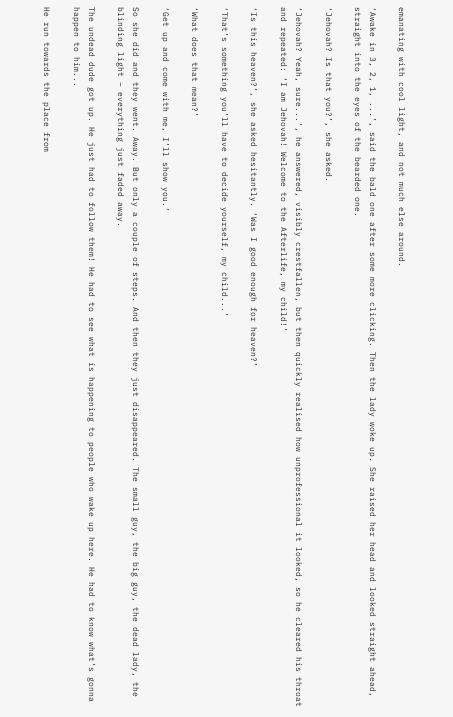emanating with cool light, and not much else around.

‘Awake in 3, 2, 1, ...’, said the bald one after some more clicking. Then the lady woke up. She raised her head and looked straight ahead, straight into the eyes of the bearded one.

‘Jehovah? Is that you?’, she asked.

‘Jehovah? Yeah, sure...’, he answered, visibly crestfallen, but then quickly realised how unprofessional it looked, so he cleared his throat and repeated: ‘I am Jehovah! Welcome to the Afterlife, my child!’

‘Is this heaven?’, she asked hesitantly. ‘Was I good enough for heaven?’

‘That’s something you’ll have to decide yourself, my child...’

‘What does that mean?’

‘Get up and come with me, I’ll show you.’

So she did and they went. Away. But only a couple of steps. And then they just disappeared. The small guy, the big guy, the dead lady, the blinding light – everything just faded away.

The undead dude got up. He just had to follow them! He had to see what is happening to people who wake up here. He had to know what’s gonna happen to him...

He run towards the place from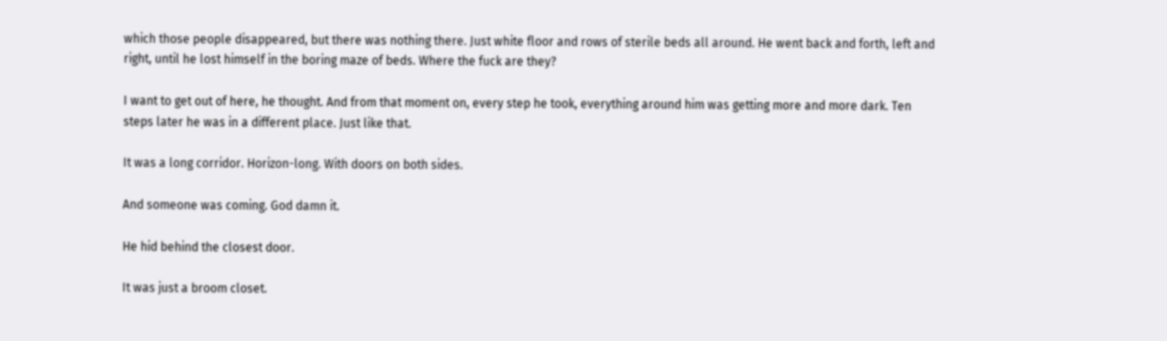which those people disappeared, but there was nothing there. Just white floor and rows of sterile beds all around. He went back and forth, left and right, until he lost himself in the boring maze of beds. Where the fuck are they?

I want to get out of here, he thought. And from that moment on, every step he took, everything around him was getting more and more dark. Ten steps later he was in a different place. Just like that.

It was a long corridor. Horizon-long. With doors on both sides.

And someone was coming. God damn it.

He hid behind the closest door.

It was just a broom closet.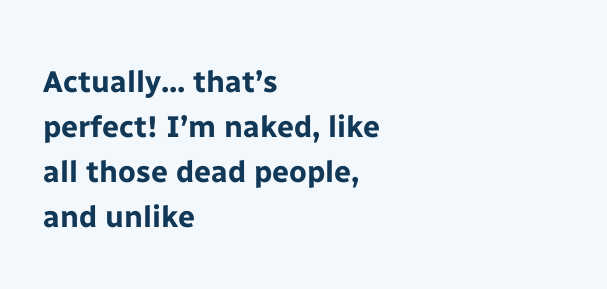Actually... that’s perfect! I’m naked, like all those dead people, and unlike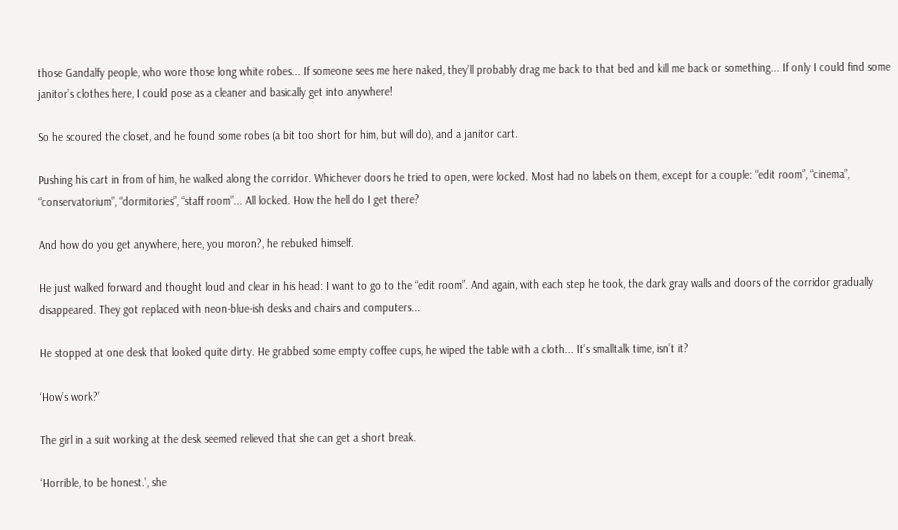those Gandalfy people, who wore those long white robes... If someone sees me here naked, they’ll probably drag me back to that bed and kill me back or something... If only I could find some janitor’s clothes here, I could pose as a cleaner and basically get into anywhere!

So he scoured the closet, and he found some robes (a bit too short for him, but will do), and a janitor cart.

Pushing his cart in from of him, he walked along the corridor. Whichever doors he tried to open, were locked. Most had no labels on them, except for a couple: “edit room”, “cinema”, “conservatorium”, “dormitories”, “staff room”... All locked. How the hell do I get there?

And how do you get anywhere, here, you moron?, he rebuked himself.

He just walked forward and thought loud and clear in his head: I want to go to the “edit room”. And again, with each step he took, the dark gray walls and doors of the corridor gradually disappeared. They got replaced with neon-blue-ish desks and chairs and computers...

He stopped at one desk that looked quite dirty. He grabbed some empty coffee cups, he wiped the table with a cloth... It’s smalltalk time, isn’t it?

‘How’s work?’

The girl in a suit working at the desk seemed relieved that she can get a short break.

‘Horrible, to be honest.’, she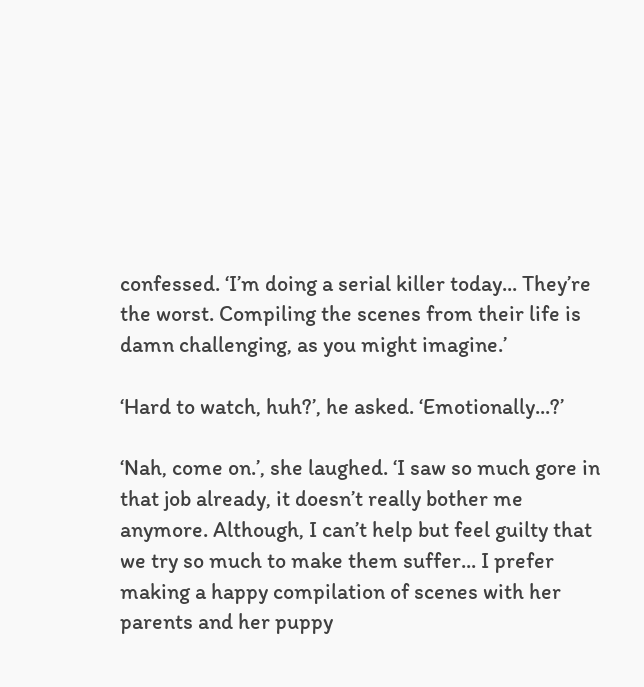confessed. ‘I’m doing a serial killer today... They’re the worst. Compiling the scenes from their life is damn challenging, as you might imagine.’

‘Hard to watch, huh?’, he asked. ‘Emotionally...?’

‘Nah, come on.’, she laughed. ‘I saw so much gore in that job already, it doesn’t really bother me anymore. Although, I can’t help but feel guilty that we try so much to make them suffer... I prefer making a happy compilation of scenes with her parents and her puppy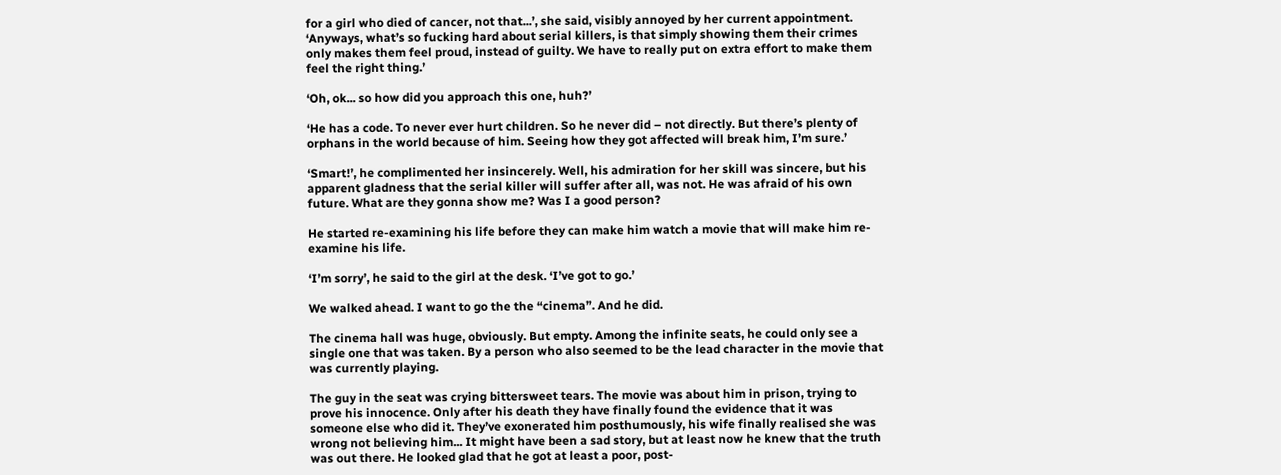for a girl who died of cancer, not that...’, she said, visibly annoyed by her current appointment. ‘Anyways, what’s so fucking hard about serial killers, is that simply showing them their crimes only makes them feel proud, instead of guilty. We have to really put on extra effort to make them feel the right thing.’

‘Oh, ok... so how did you approach this one, huh?’

‘He has a code. To never ever hurt children. So he never did – not directly. But there’s plenty of orphans in the world because of him. Seeing how they got affected will break him, I’m sure.’

‘Smart!’, he complimented her insincerely. Well, his admiration for her skill was sincere, but his apparent gladness that the serial killer will suffer after all, was not. He was afraid of his own future. What are they gonna show me? Was I a good person?

He started re-examining his life before they can make him watch a movie that will make him re-examine his life.

‘I’m sorry’, he said to the girl at the desk. ‘I’ve got to go.’

We walked ahead. I want to go the the “cinema”. And he did.

The cinema hall was huge, obviously. But empty. Among the infinite seats, he could only see a single one that was taken. By a person who also seemed to be the lead character in the movie that was currently playing.

The guy in the seat was crying bittersweet tears. The movie was about him in prison, trying to prove his innocence. Only after his death they have finally found the evidence that it was someone else who did it. They’ve exonerated him posthumously, his wife finally realised she was wrong not believing him... It might have been a sad story, but at least now he knew that the truth was out there. He looked glad that he got at least a poor, post-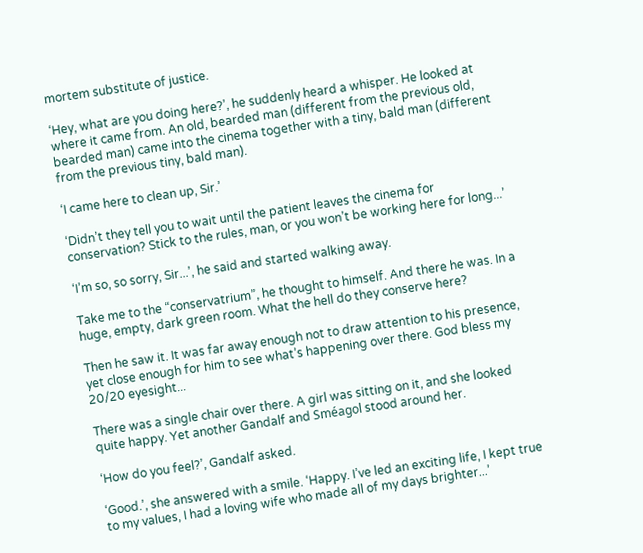mortem substitute of justice.

‘Hey, what are you doing here?’, he suddenly heard a whisper. He looked at where it came from. An old, bearded man (different from the previous old, bearded man) came into the cinema together with a tiny, bald man (different from the previous tiny, bald man).

‘I came here to clean up, Sir.’

‘Didn’t they tell you to wait until the patient leaves the cinema for conservation? Stick to the rules, man, or you won’t be working here for long...’

‘I’m so, so sorry, Sir...’, he said and started walking away.

Take me to the “conservatrium”, he thought to himself. And there he was. In a huge, empty, dark green room. What the hell do they conserve here?

Then he saw it. It was far away enough not to draw attention to his presence, yet close enough for him to see what’s happening over there. God bless my 20/20 eyesight...

There was a single chair over there. A girl was sitting on it, and she looked quite happy. Yet another Gandalf and Sméagol stood around her.

‘How do you feel?’, Gandalf asked.

‘Good.’, she answered with a smile. ‘Happy. I’ve led an exciting life, I kept true to my values, I had a loving wife who made all of my days brighter...’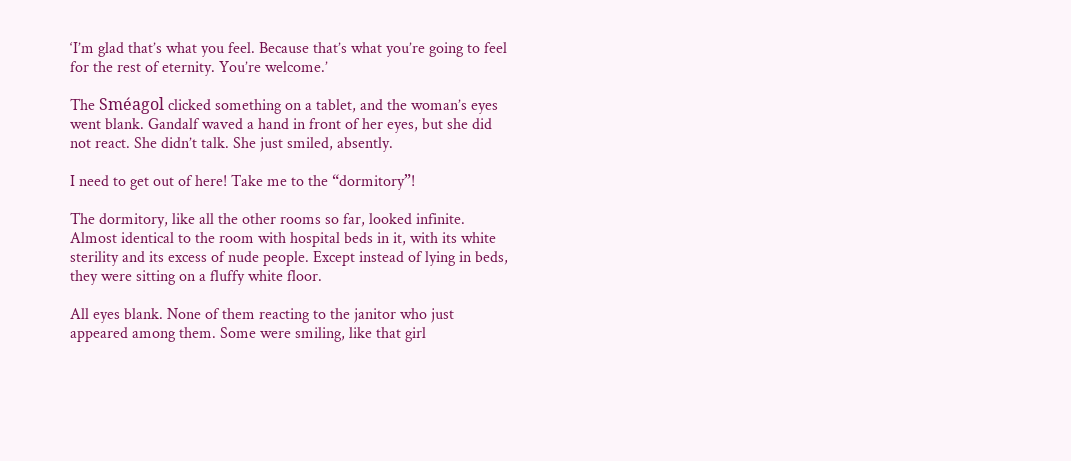‘I’m glad that’s what you feel. Because that’s what you’re going to feel for the rest of eternity. You’re welcome.’

The Sméagol clicked something on a tablet, and the woman’s eyes went blank. Gandalf waved a hand in front of her eyes, but she did not react. She didn’t talk. She just smiled, absently.

I need to get out of here! Take me to the “dormitory”!

The dormitory, like all the other rooms so far, looked infinite. Almost identical to the room with hospital beds in it, with its white sterility and its excess of nude people. Except instead of lying in beds, they were sitting on a fluffy white floor.

All eyes blank. None of them reacting to the janitor who just appeared among them. Some were smiling, like that girl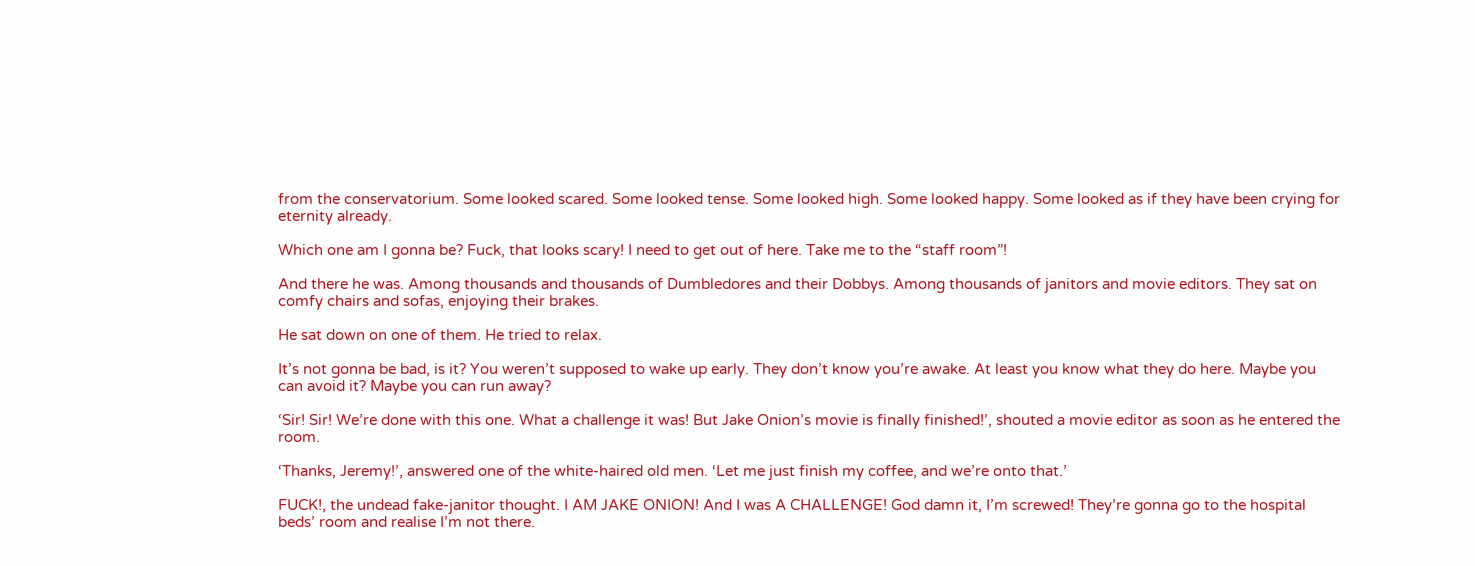from the conservatorium. Some looked scared. Some looked tense. Some looked high. Some looked happy. Some looked as if they have been crying for eternity already.

Which one am I gonna be? Fuck, that looks scary! I need to get out of here. Take me to the “staff room”!

And there he was. Among thousands and thousands of Dumbledores and their Dobbys. Among thousands of janitors and movie editors. They sat on comfy chairs and sofas, enjoying their brakes.

He sat down on one of them. He tried to relax.

It’s not gonna be bad, is it? You weren’t supposed to wake up early. They don’t know you’re awake. At least you know what they do here. Maybe you can avoid it? Maybe you can run away?

‘Sir! Sir! We’re done with this one. What a challenge it was! But Jake Onion’s movie is finally finished!’, shouted a movie editor as soon as he entered the room.

‘Thanks, Jeremy!’, answered one of the white-haired old men. ‘Let me just finish my coffee, and we’re onto that.’

FUCK!, the undead fake-janitor thought. I AM JAKE ONION! And I was A CHALLENGE! God damn it, I’m screwed! They’re gonna go to the hospital beds’ room and realise I’m not there.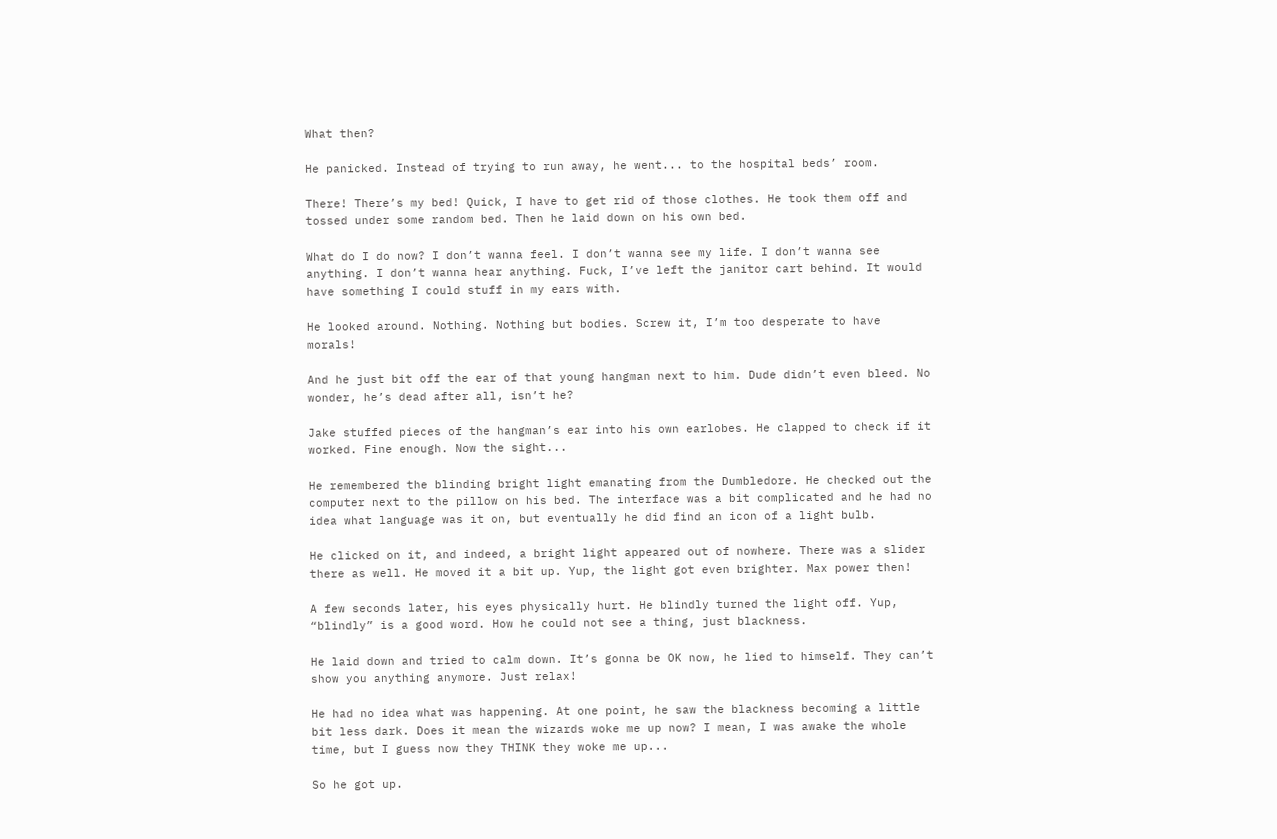What then?

He panicked. Instead of trying to run away, he went... to the hospital beds’ room.

There! There’s my bed! Quick, I have to get rid of those clothes. He took them off and tossed under some random bed. Then he laid down on his own bed.

What do I do now? I don’t wanna feel. I don’t wanna see my life. I don’t wanna see anything. I don’t wanna hear anything. Fuck, I’ve left the janitor cart behind. It would have something I could stuff in my ears with.

He looked around. Nothing. Nothing but bodies. Screw it, I’m too desperate to have morals!

And he just bit off the ear of that young hangman next to him. Dude didn’t even bleed. No wonder, he’s dead after all, isn’t he?

Jake stuffed pieces of the hangman’s ear into his own earlobes. He clapped to check if it worked. Fine enough. Now the sight...

He remembered the blinding bright light emanating from the Dumbledore. He checked out the computer next to the pillow on his bed. The interface was a bit complicated and he had no idea what language was it on, but eventually he did find an icon of a light bulb.

He clicked on it, and indeed, a bright light appeared out of nowhere. There was a slider there as well. He moved it a bit up. Yup, the light got even brighter. Max power then!

A few seconds later, his eyes physically hurt. He blindly turned the light off. Yup, “blindly” is a good word. How he could not see a thing, just blackness.

He laid down and tried to calm down. It’s gonna be OK now, he lied to himself. They can’t show you anything anymore. Just relax!

He had no idea what was happening. At one point, he saw the blackness becoming a little bit less dark. Does it mean the wizards woke me up now? I mean, I was awake the whole time, but I guess now they THINK they woke me up...

So he got up.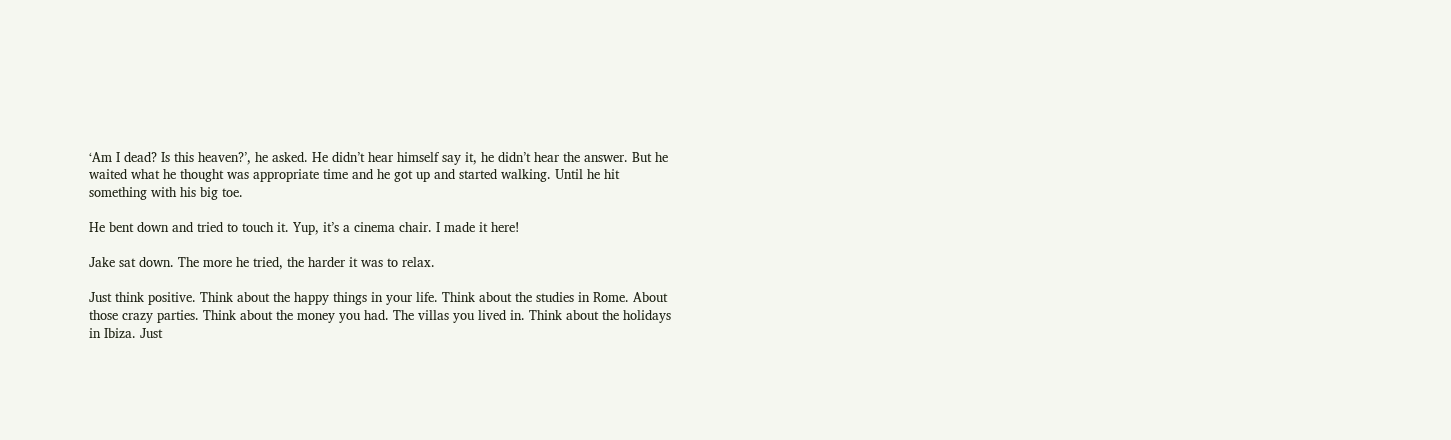‘Am I dead? Is this heaven?’, he asked. He didn’t hear himself say it, he didn’t hear the answer. But he waited what he thought was appropriate time and he got up and started walking. Until he hit something with his big toe.

He bent down and tried to touch it. Yup, it’s a cinema chair. I made it here!

Jake sat down. The more he tried, the harder it was to relax.

Just think positive. Think about the happy things in your life. Think about the studies in Rome. About those crazy parties. Think about the money you had. The villas you lived in. Think about the holidays in Ibiza. Just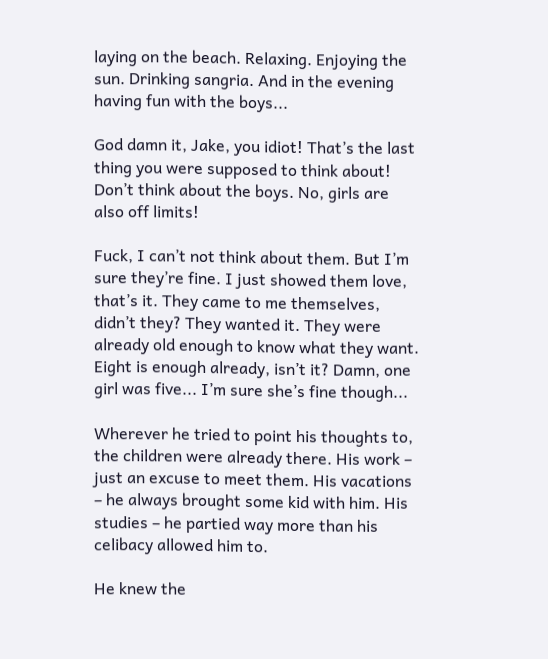laying on the beach. Relaxing. Enjoying the sun. Drinking sangria. And in the evening having fun with the boys...

God damn it, Jake, you idiot! That’s the last thing you were supposed to think about! Don’t think about the boys. No, girls are also off limits!

Fuck, I can’t not think about them. But I’m sure they’re fine. I just showed them love, that’s it. They came to me themselves, didn’t they? They wanted it. They were already old enough to know what they want. Eight is enough already, isn’t it? Damn, one girl was five... I’m sure she’s fine though...

Wherever he tried to point his thoughts to, the children were already there. His work – just an excuse to meet them. His vacations – he always brought some kid with him. His studies – he partied way more than his celibacy allowed him to.

He knew the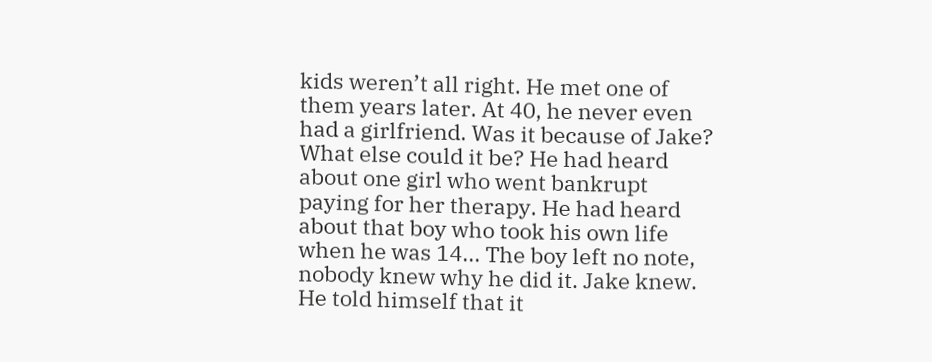kids weren’t all right. He met one of them years later. At 40, he never even had a girlfriend. Was it because of Jake? What else could it be? He had heard about one girl who went bankrupt paying for her therapy. He had heard about that boy who took his own life when he was 14... The boy left no note, nobody knew why he did it. Jake knew. He told himself that it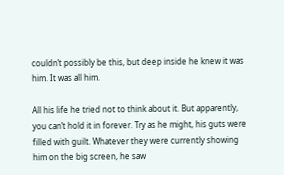couldn’t possibly be this, but deep inside he knew it was him. It was all him.

All his life he tried not to think about it. But apparently, you can’t hold it in forever. Try as he might, his guts were filled with guilt. Whatever they were currently showing him on the big screen, he saw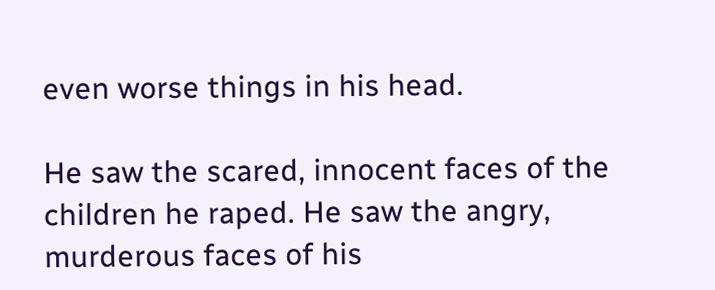even worse things in his head.

He saw the scared, innocent faces of the children he raped. He saw the angry, murderous faces of his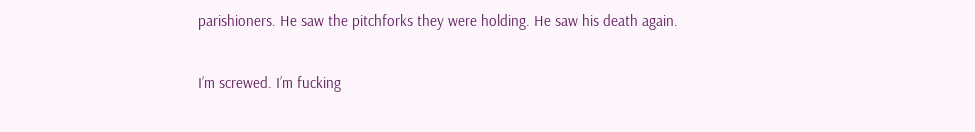parishioners. He saw the pitchforks they were holding. He saw his death again.

I’m screwed. I’m fucking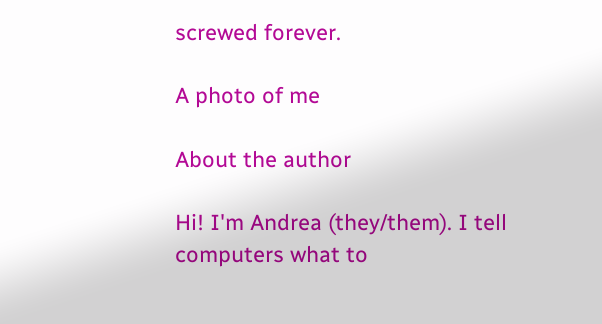screwed forever.

A photo of me

About the author

Hi! I'm Andrea (they/them). I tell computers what to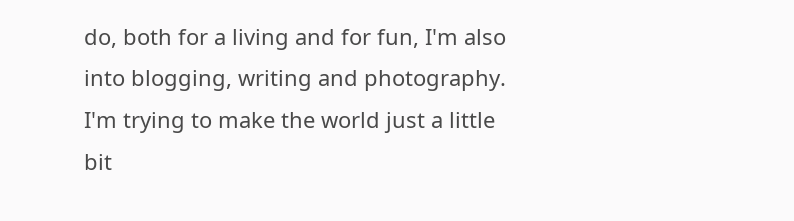do, both for a living and for fun, I'm also into blogging, writing and photography. I'm trying to make the world just a little bit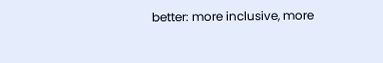better: more inclusive, more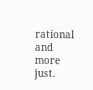rational and more just.